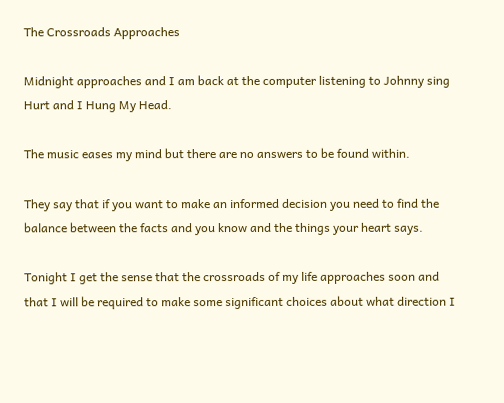The Crossroads Approaches

Midnight approaches and I am back at the computer listening to Johnny sing Hurt and I Hung My Head.

The music eases my mind but there are no answers to be found within.

They say that if you want to make an informed decision you need to find the balance between the facts and you know and the things your heart says.

Tonight I get the sense that the crossroads of my life approaches soon and that I will be required to make some significant choices about what direction I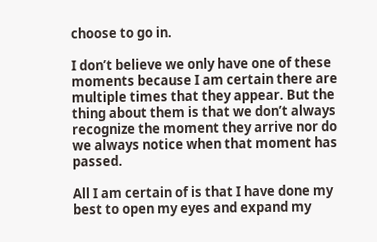choose to go in.

I don’t believe we only have one of these moments because I am certain there are multiple times that they appear. But the thing about them is that we don’t always recognize the moment they arrive nor do we always notice when that moment has passed.

All I am certain of is that I have done my best to open my eyes and expand my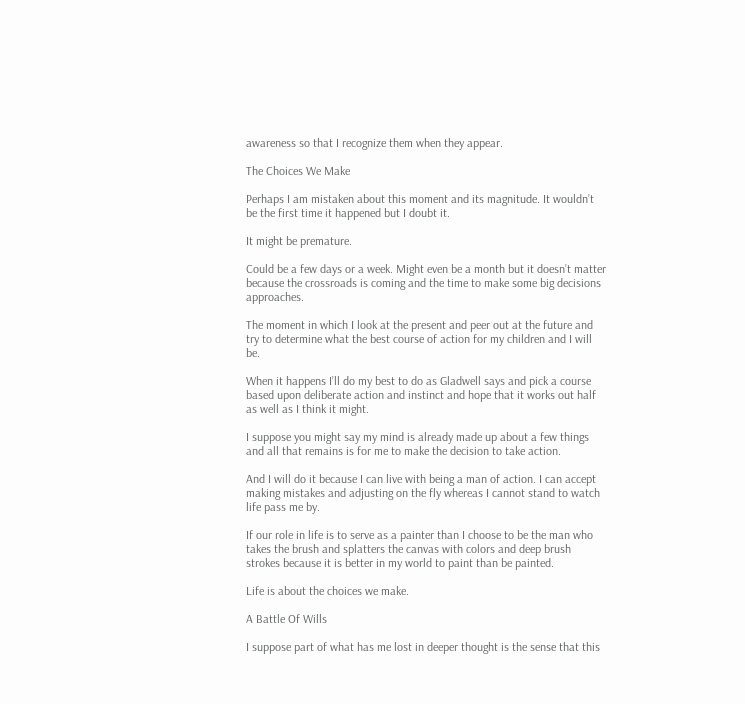awareness so that I recognize them when they appear.

The Choices We Make

Perhaps I am mistaken about this moment and its magnitude. It wouldn’t be the first time it happened but I doubt it.

It might be premature.

Could be a few days or a week. Might even be a month but it doesn’t matter because the crossroads is coming and the time to make some big decisions approaches.

The moment in which I look at the present and peer out at the future and try to determine what the best course of action for my children and I will be.

When it happens I’ll do my best to do as Gladwell says and pick a course based upon deliberate action and instinct and hope that it works out half as well as I think it might.

I suppose you might say my mind is already made up about a few things and all that remains is for me to make the decision to take action.

And I will do it because I can live with being a man of action. I can accept making mistakes and adjusting on the fly whereas I cannot stand to watch life pass me by.

If our role in life is to serve as a painter than I choose to be the man who takes the brush and splatters the canvas with colors and deep brush strokes because it is better in my world to paint than be painted.

Life is about the choices we make.

A Battle Of Wills

I suppose part of what has me lost in deeper thought is the sense that this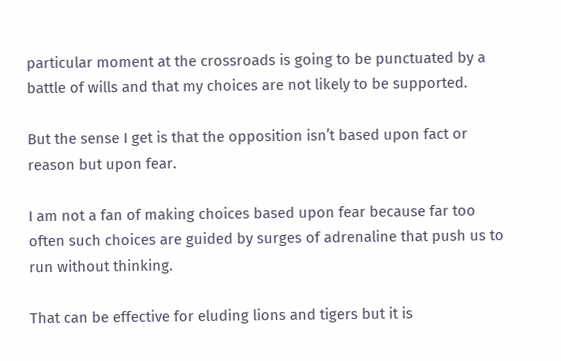particular moment at the crossroads is going to be punctuated by a battle of wills and that my choices are not likely to be supported.

But the sense I get is that the opposition isn’t based upon fact or reason but upon fear.

I am not a fan of making choices based upon fear because far too often such choices are guided by surges of adrenaline that push us to run without thinking.

That can be effective for eluding lions and tigers but it is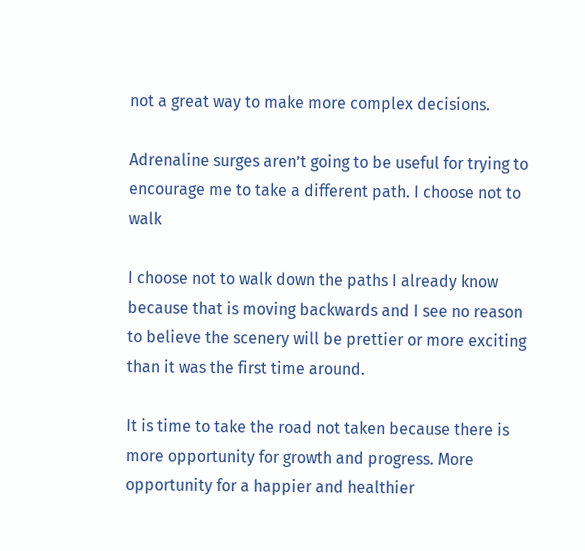not a great way to make more complex decisions.

Adrenaline surges aren’t going to be useful for trying to encourage me to take a different path. I choose not to walk

I choose not to walk down the paths I already know because that is moving backwards and I see no reason to believe the scenery will be prettier or more exciting than it was the first time around.

It is time to take the road not taken because there is more opportunity for growth and progress. More opportunity for a happier and healthier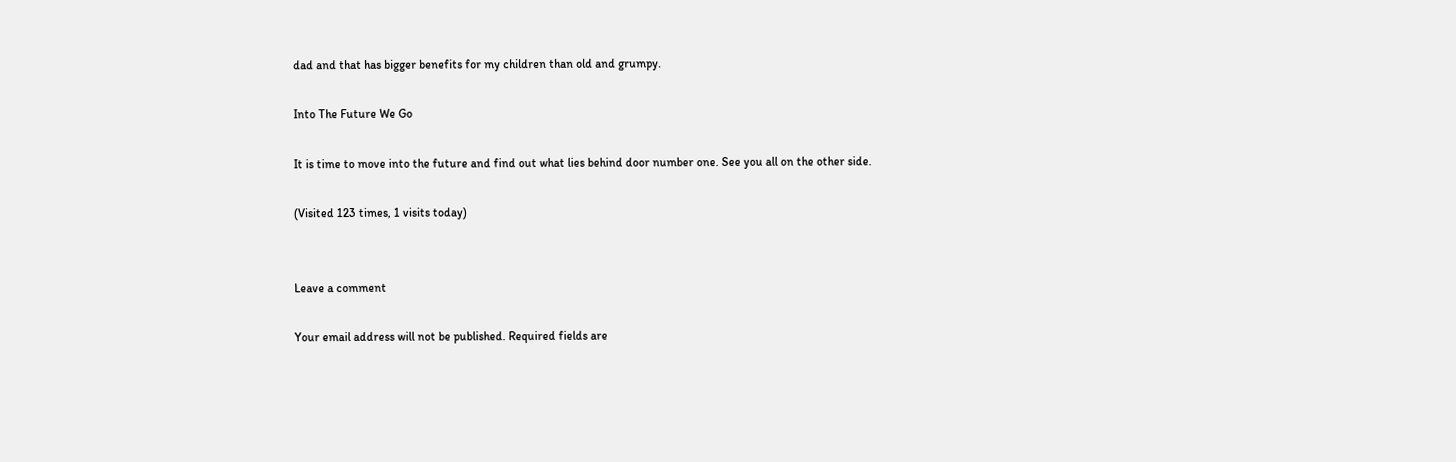dad and that has bigger benefits for my children than old and grumpy.

Into The Future We Go

It is time to move into the future and find out what lies behind door number one. See you all on the other side.

(Visited 123 times, 1 visits today)


Leave a comment

Your email address will not be published. Required fields are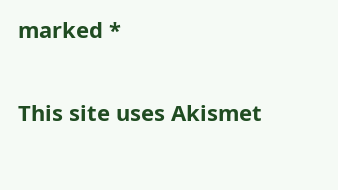marked *

This site uses Akismet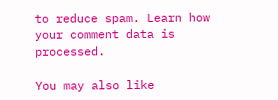to reduce spam. Learn how your comment data is processed.

You may also like